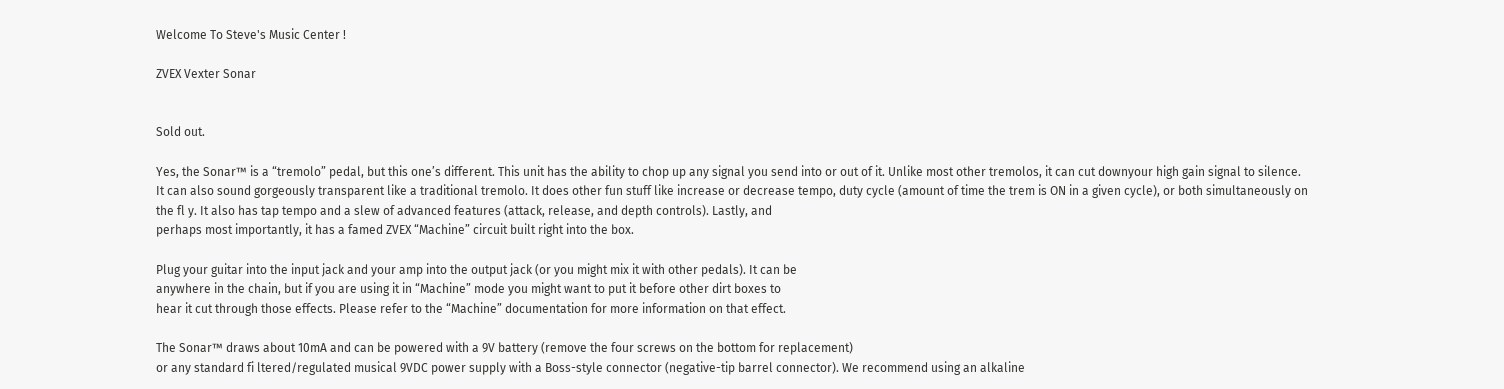Welcome To Steve's Music Center !

ZVEX Vexter Sonar


Sold out.

Yes, the Sonar™ is a “tremolo” pedal, but this one’s different. This unit has the ability to chop up any signal you send into or out of it. Unlike most other tremolos, it can cut downyour high gain signal to silence. It can also sound gorgeously transparent like a traditional tremolo. It does other fun stuff like increase or decrease tempo, duty cycle (amount of time the trem is ON in a given cycle), or both simultaneously on the fl y. It also has tap tempo and a slew of advanced features (attack, release, and depth controls). Lastly, and
perhaps most importantly, it has a famed ZVEX “Machine” circuit built right into the box.

Plug your guitar into the input jack and your amp into the output jack (or you might mix it with other pedals). It can be
anywhere in the chain, but if you are using it in “Machine” mode you might want to put it before other dirt boxes to
hear it cut through those effects. Please refer to the “Machine” documentation for more information on that effect.

The Sonar™ draws about 10mA and can be powered with a 9V battery (remove the four screws on the bottom for replacement)
or any standard fi ltered/regulated musical 9VDC power supply with a Boss-style connector (negative-tip barrel connector). We recommend using an alkaline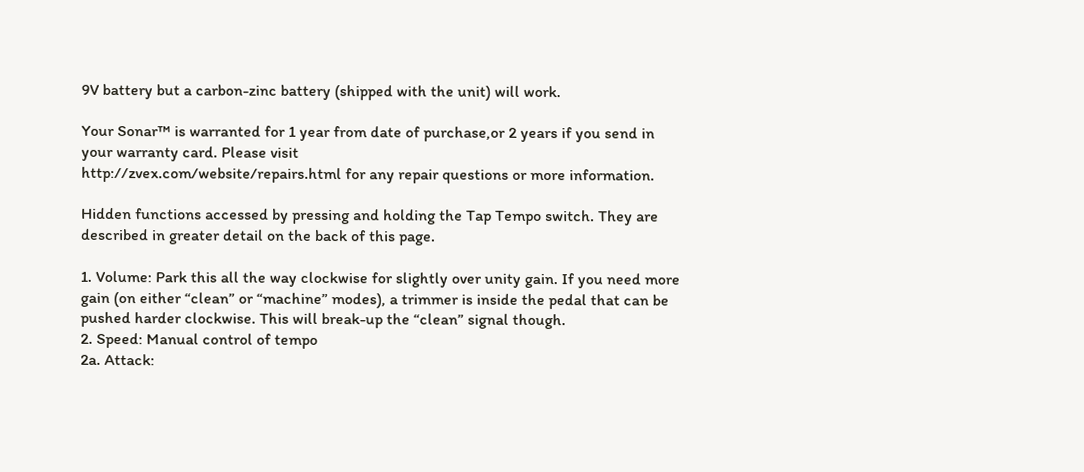9V battery but a carbon-zinc battery (shipped with the unit) will work.

Your Sonar™ is warranted for 1 year from date of purchase,or 2 years if you send in your warranty card. Please visit
http://zvex.com/website/repairs.html for any repair questions or more information.

Hidden functions accessed by pressing and holding the Tap Tempo switch. They are described in greater detail on the back of this page.

1. Volume: Park this all the way clockwise for slightly over unity gain. If you need more gain (on either “clean” or “machine” modes), a trimmer is inside the pedal that can be pushed harder clockwise. This will break-up the “clean” signal though.
2. Speed: Manual control of tempo
2a. Attack: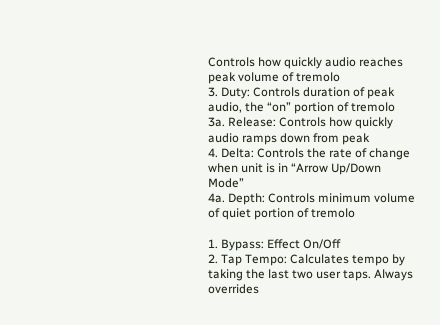Controls how quickly audio reaches peak volume of tremolo
3. Duty: Controls duration of peak audio, the “on” portion of tremolo
3a. Release: Controls how quickly audio ramps down from peak
4. Delta: Controls the rate of change when unit is in “Arrow Up/Down Mode”
4a. Depth: Controls minimum volume of quiet portion of tremolo

1. Bypass: Effect On/Off
2. Tap Tempo: Calculates tempo by taking the last two user taps. Always overrides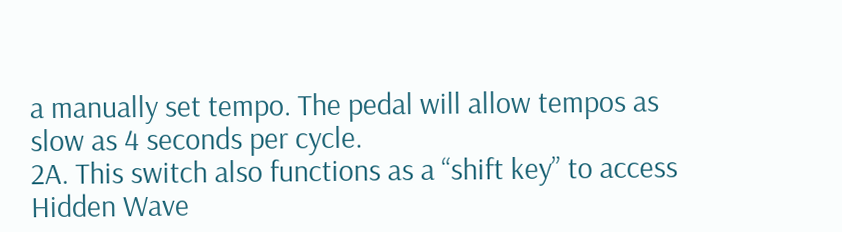a manually set tempo. The pedal will allow tempos as slow as 4 seconds per cycle.
2A. This switch also functions as a “shift key” to access Hidden Wave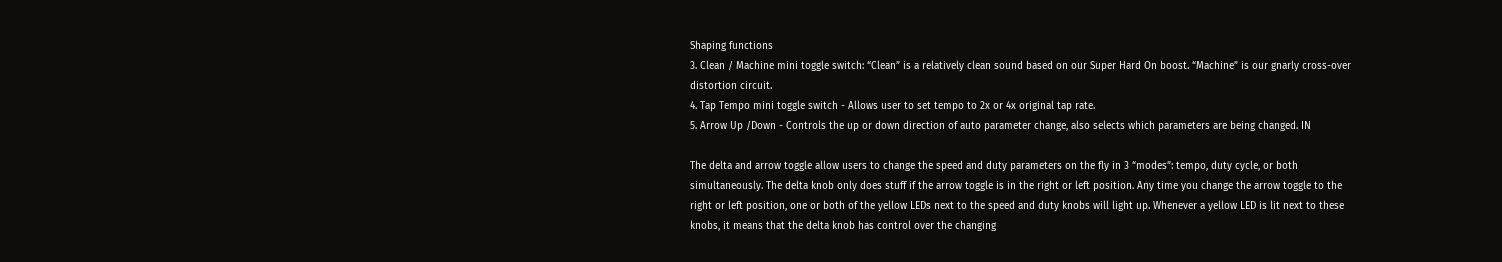Shaping functions
3. Clean / Machine mini toggle switch: “Clean” is a relatively clean sound based on our Super Hard On boost. “Machine” is our gnarly cross-over distortion circuit.
4. Tap Tempo mini toggle switch - Allows user to set tempo to 2x or 4x original tap rate.
5. Arrow Up /Down - Controls the up or down direction of auto parameter change, also selects which parameters are being changed. IN

The delta and arrow toggle allow users to change the speed and duty parameters on the fly in 3 “modes”: tempo, duty cycle, or both simultaneously. The delta knob only does stuff if the arrow toggle is in the right or left position. Any time you change the arrow toggle to the right or left position, one or both of the yellow LEDs next to the speed and duty knobs will light up. Whenever a yellow LED is lit next to these knobs, it means that the delta knob has control over the changing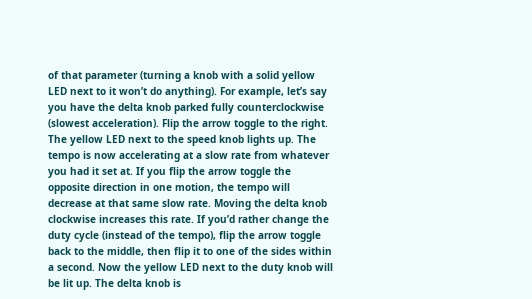of that parameter (turning a knob with a solid yellow LED next to it won’t do anything). For example, let’s say you have the delta knob parked fully counterclockwise (slowest acceleration). Flip the arrow toggle to the right. The yellow LED next to the speed knob lights up. The tempo is now accelerating at a slow rate from whatever you had it set at. If you flip the arrow toggle the opposite direction in one motion, the tempo will decrease at that same slow rate. Moving the delta knob clockwise increases this rate. If you’d rather change the duty cycle (instead of the tempo), flip the arrow toggle back to the middle, then flip it to one of the sides within a second. Now the yellow LED next to the duty knob will be lit up. The delta knob is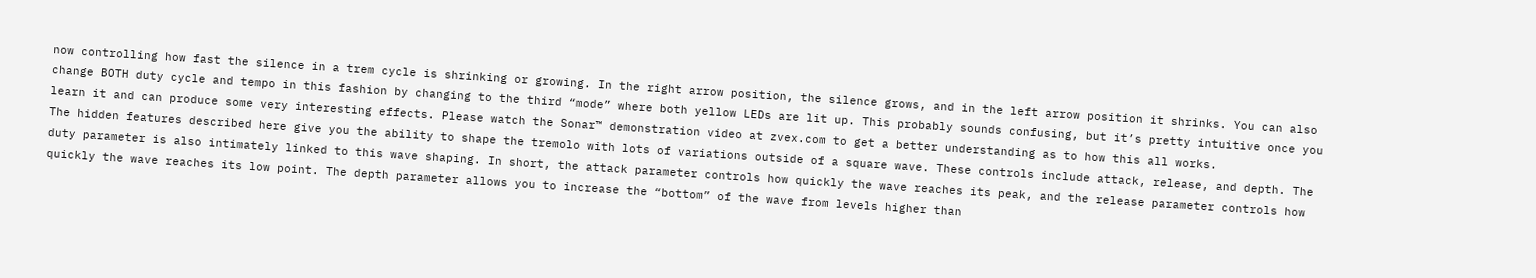now controlling how fast the silence in a trem cycle is shrinking or growing. In the right arrow position, the silence grows, and in the left arrow position it shrinks. You can also change BOTH duty cycle and tempo in this fashion by changing to the third “mode” where both yellow LEDs are lit up. This probably sounds confusing, but it’s pretty intuitive once you learn it and can produce some very interesting effects. Please watch the Sonar™ demonstration video at zvex.com to get a better understanding as to how this all works.
The hidden features described here give you the ability to shape the tremolo with lots of variations outside of a square wave. These controls include attack, release, and depth. The duty parameter is also intimately linked to this wave shaping. In short, the attack parameter controls how quickly the wave reaches its peak, and the release parameter controls how quickly the wave reaches its low point. The depth parameter allows you to increase the “bottom” of the wave from levels higher than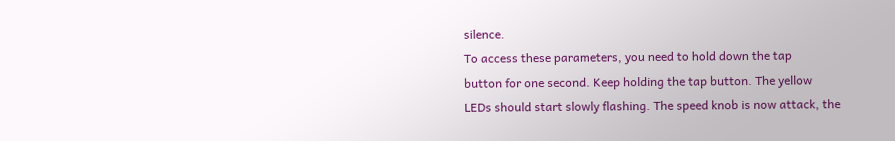silence.
To access these parameters, you need to hold down the tap
button for one second. Keep holding the tap button. The yellow LEDs should start slowly flashing. The speed knob is now attack, the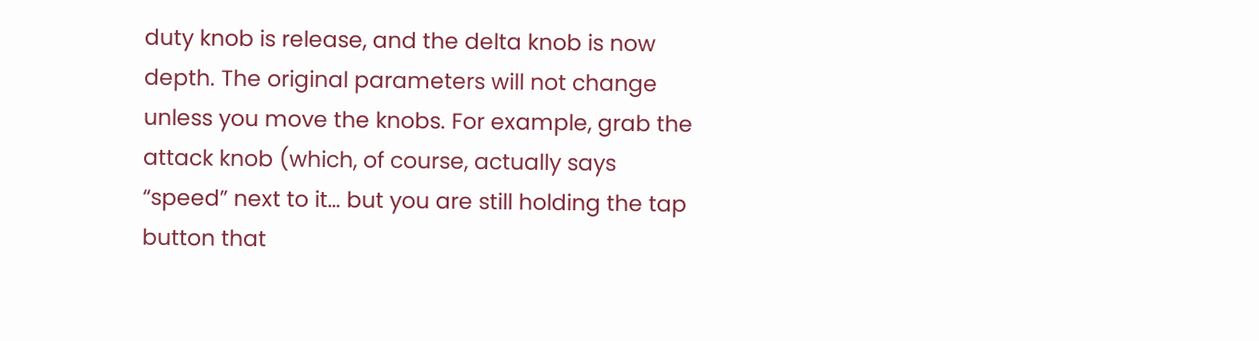duty knob is release, and the delta knob is now depth. The original parameters will not change unless you move the knobs. For example, grab the attack knob (which, of course, actually says “speed” next to it… but you are still holding the tap button that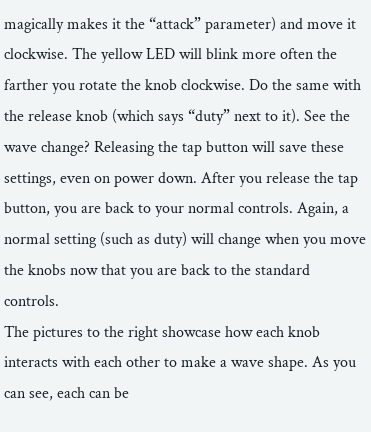magically makes it the “attack” parameter) and move it clockwise. The yellow LED will blink more often the farther you rotate the knob clockwise. Do the same with the release knob (which says “duty” next to it). See the wave change? Releasing the tap button will save these settings, even on power down. After you release the tap button, you are back to your normal controls. Again, a normal setting (such as duty) will change when you move the knobs now that you are back to the standard controls.
The pictures to the right showcase how each knob interacts with each other to make a wave shape. As you can see, each can be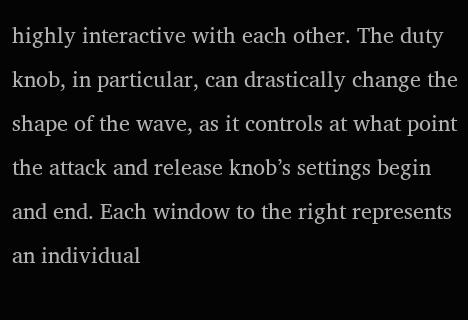highly interactive with each other. The duty knob, in particular, can drastically change the shape of the wave, as it controls at what point the attack and release knob’s settings begin and end. Each window to the right represents an individual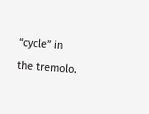“cycle” in the tremolo.